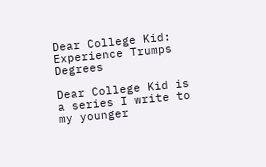Dear College Kid: Experience Trumps Degrees

Dear College Kid is a series I write to my younger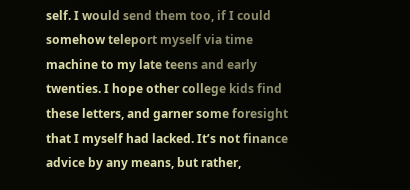self. I would send them too, if I could somehow teleport myself via time machine to my late teens and early twenties. I hope other college kids find these letters, and garner some foresight that I myself had lacked. It’s not finance advice by any means, but rather,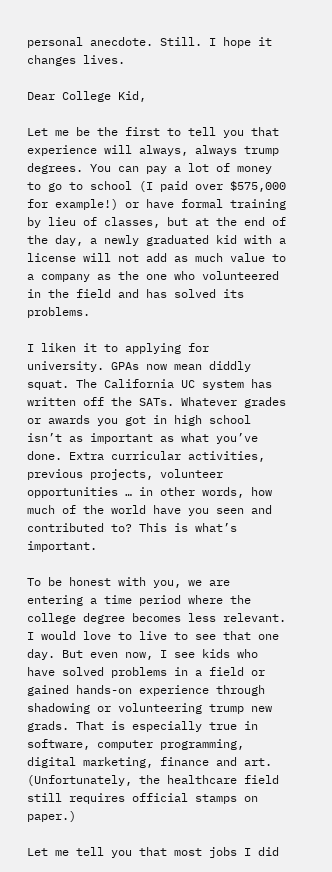personal anecdote. Still. I hope it changes lives.

Dear College Kid,

Let me be the first to tell you that experience will always, always trump degrees. You can pay a lot of money to go to school (I paid over $575,000 for example!) or have formal training by lieu of classes, but at the end of the day, a newly graduated kid with a license will not add as much value to a company as the one who volunteered in the field and has solved its problems.

I liken it to applying for university. GPAs now mean diddly squat. The California UC system has written off the SATs. Whatever grades or awards you got in high school isn’t as important as what you’ve done. Extra curricular activities, previous projects, volunteer opportunities … in other words, how much of the world have you seen and contributed to? This is what’s important.

To be honest with you, we are entering a time period where the college degree becomes less relevant. I would love to live to see that one day. But even now, I see kids who have solved problems in a field or gained hands-on experience through shadowing or volunteering trump new grads. That is especially true in software, computer programming, digital marketing, finance and art. (Unfortunately, the healthcare field still requires official stamps on paper.)

Let me tell you that most jobs I did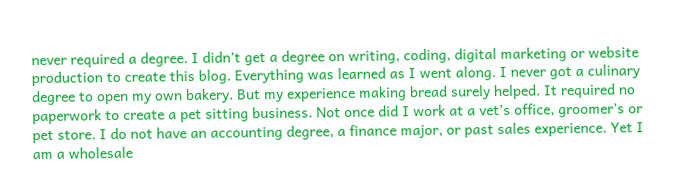never required a degree. I didn’t get a degree on writing, coding, digital marketing or website production to create this blog. Everything was learned as I went along. I never got a culinary degree to open my own bakery. But my experience making bread surely helped. It required no paperwork to create a pet sitting business. Not once did I work at a vet’s office, groomer’s or pet store. I do not have an accounting degree, a finance major, or past sales experience. Yet I am a wholesale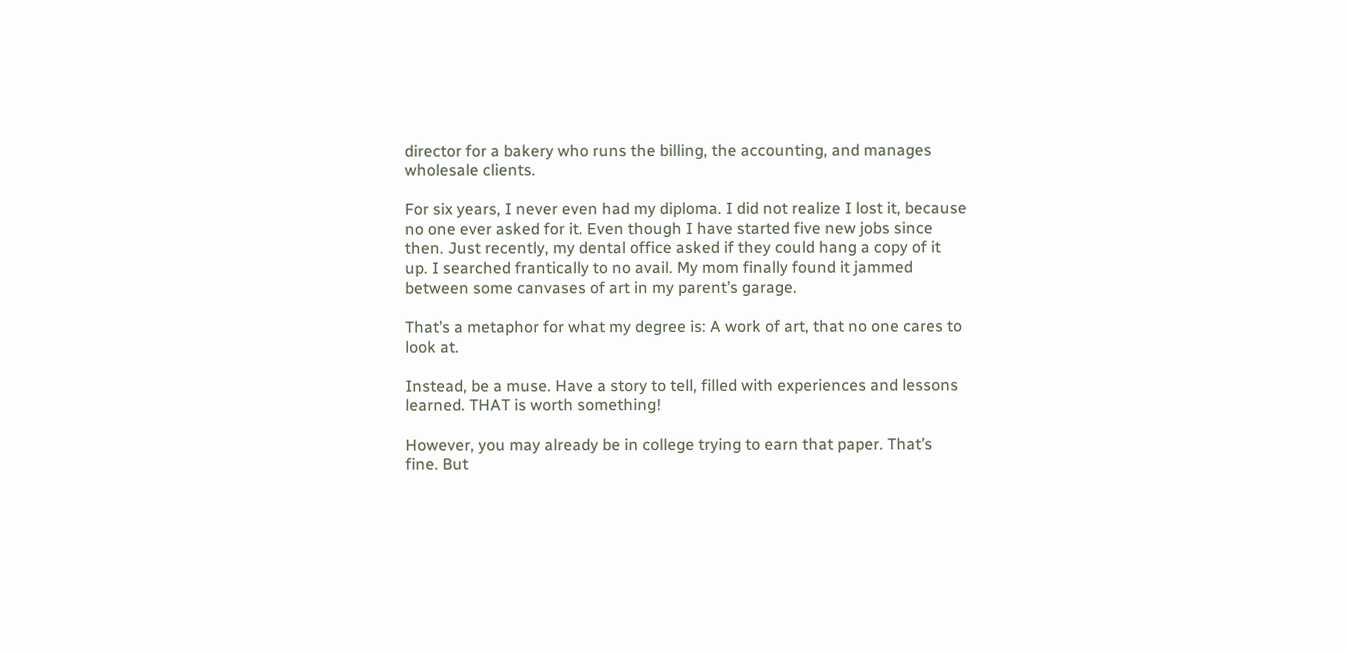director for a bakery who runs the billing, the accounting, and manages wholesale clients.

For six years, I never even had my diploma. I did not realize I lost it, because no one ever asked for it. Even though I have started five new jobs since then. Just recently, my dental office asked if they could hang a copy of it up. I searched frantically to no avail. My mom finally found it jammed between some canvases of art in my parent’s garage.

That’s a metaphor for what my degree is: A work of art, that no one cares to look at.

Instead, be a muse. Have a story to tell, filled with experiences and lessons learned. THAT is worth something!

However, you may already be in college trying to earn that paper. That’s fine. But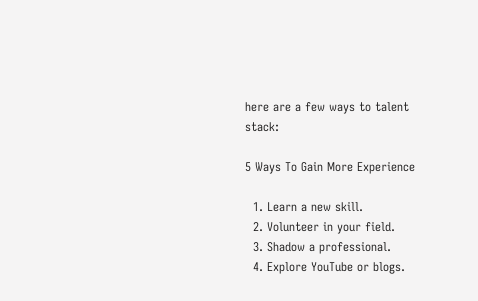here are a few ways to talent stack:

5 Ways To Gain More Experience

  1. Learn a new skill.
  2. Volunteer in your field.
  3. Shadow a professional.
  4. Explore YouTube or blogs.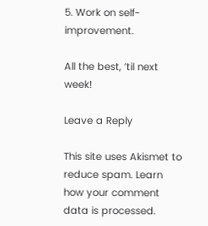5. Work on self-improvement.

All the best, ’til next week!

Leave a Reply

This site uses Akismet to reduce spam. Learn how your comment data is processed.